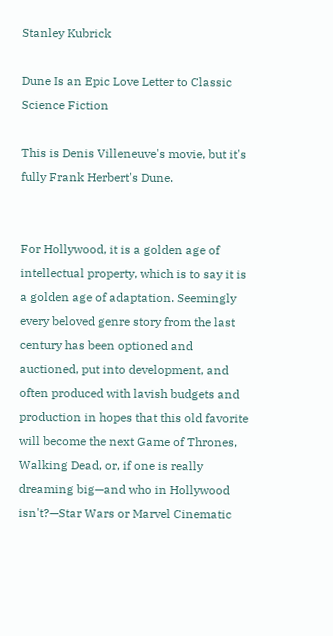Stanley Kubrick

Dune Is an Epic Love Letter to Classic Science Fiction

This is Denis Villeneuve's movie, but it's fully Frank Herbert's Dune.


For Hollywood, it is a golden age of intellectual property, which is to say it is a golden age of adaptation. Seemingly every beloved genre story from the last century has been optioned and auctioned, put into development, and often produced with lavish budgets and production in hopes that this old favorite will become the next Game of Thrones, Walking Dead, or, if one is really dreaming big—and who in Hollywood isn't?—Star Wars or Marvel Cinematic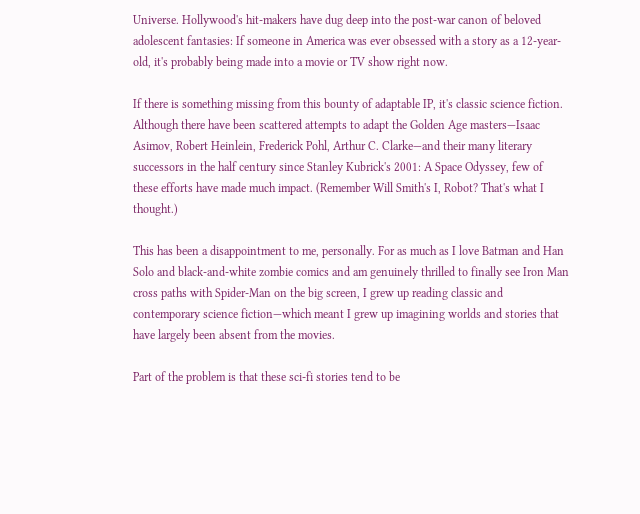Universe. Hollywood's hit-makers have dug deep into the post-war canon of beloved adolescent fantasies: If someone in America was ever obsessed with a story as a 12-year-old, it's probably being made into a movie or TV show right now.

If there is something missing from this bounty of adaptable IP, it's classic science fiction. Although there have been scattered attempts to adapt the Golden Age masters—Isaac Asimov, Robert Heinlein, Frederick Pohl, Arthur C. Clarke—and their many literary successors in the half century since Stanley Kubrick's 2001: A Space Odyssey, few of these efforts have made much impact. (Remember Will Smith's I, Robot? That's what I thought.)

This has been a disappointment to me, personally. For as much as I love Batman and Han Solo and black-and-white zombie comics and am genuinely thrilled to finally see Iron Man cross paths with Spider-Man on the big screen, I grew up reading classic and contemporary science fiction—which meant I grew up imagining worlds and stories that have largely been absent from the movies.

Part of the problem is that these sci-fi stories tend to be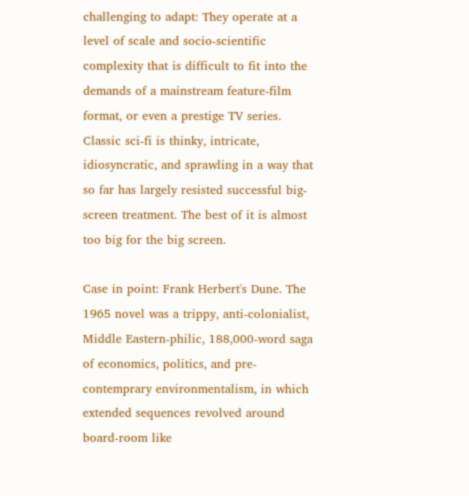challenging to adapt: They operate at a level of scale and socio-scientific complexity that is difficult to fit into the demands of a mainstream feature-film format, or even a prestige TV series. Classic sci-fi is thinky, intricate, idiosyncratic, and sprawling in a way that so far has largely resisted successful big-screen treatment. The best of it is almost too big for the big screen.

Case in point: Frank Herbert's Dune. The 1965 novel was a trippy, anti-colonialist, Middle Eastern-philic, 188,000-word saga of economics, politics, and pre-contemprary environmentalism, in which extended sequences revolved around board-room like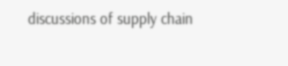discussions of supply chain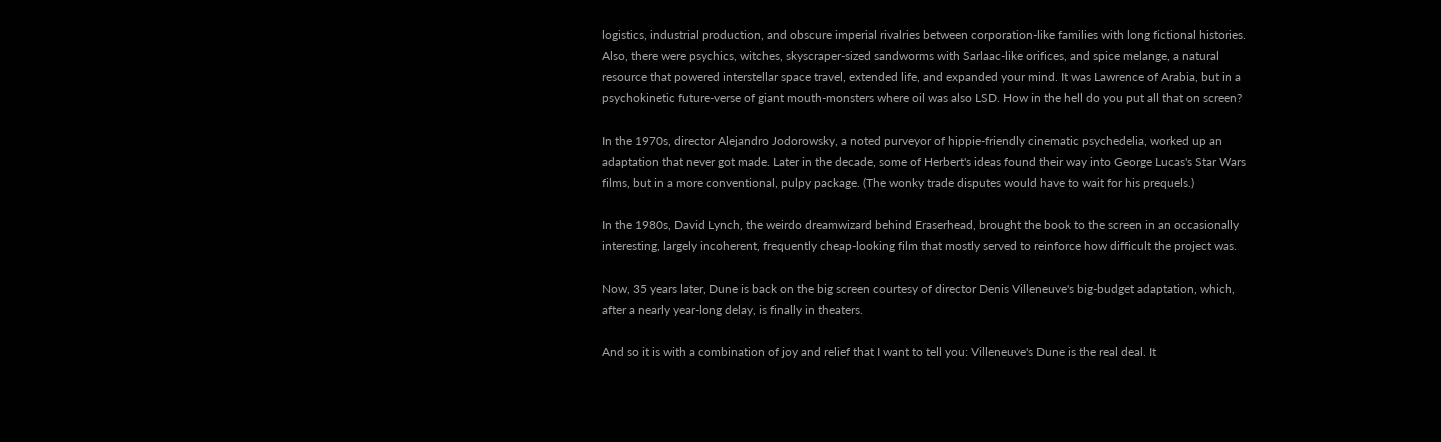logistics, industrial production, and obscure imperial rivalries between corporation-like families with long fictional histories. Also, there were psychics, witches, skyscraper-sized sandworms with Sarlaac-like orifices, and spice melange, a natural resource that powered interstellar space travel, extended life, and expanded your mind. It was Lawrence of Arabia, but in a psychokinetic future-verse of giant mouth-monsters where oil was also LSD. How in the hell do you put all that on screen?

In the 1970s, director Alejandro Jodorowsky, a noted purveyor of hippie-friendly cinematic psychedelia, worked up an adaptation that never got made. Later in the decade, some of Herbert's ideas found their way into George Lucas's Star Wars films, but in a more conventional, pulpy package. (The wonky trade disputes would have to wait for his prequels.)

In the 1980s, David Lynch, the weirdo dreamwizard behind Eraserhead, brought the book to the screen in an occasionally interesting, largely incoherent, frequently cheap-looking film that mostly served to reinforce how difficult the project was.

Now, 35 years later, Dune is back on the big screen courtesy of director Denis Villeneuve's big-budget adaptation, which, after a nearly year-long delay, is finally in theaters.

And so it is with a combination of joy and relief that I want to tell you: Villeneuve's Dune is the real deal. It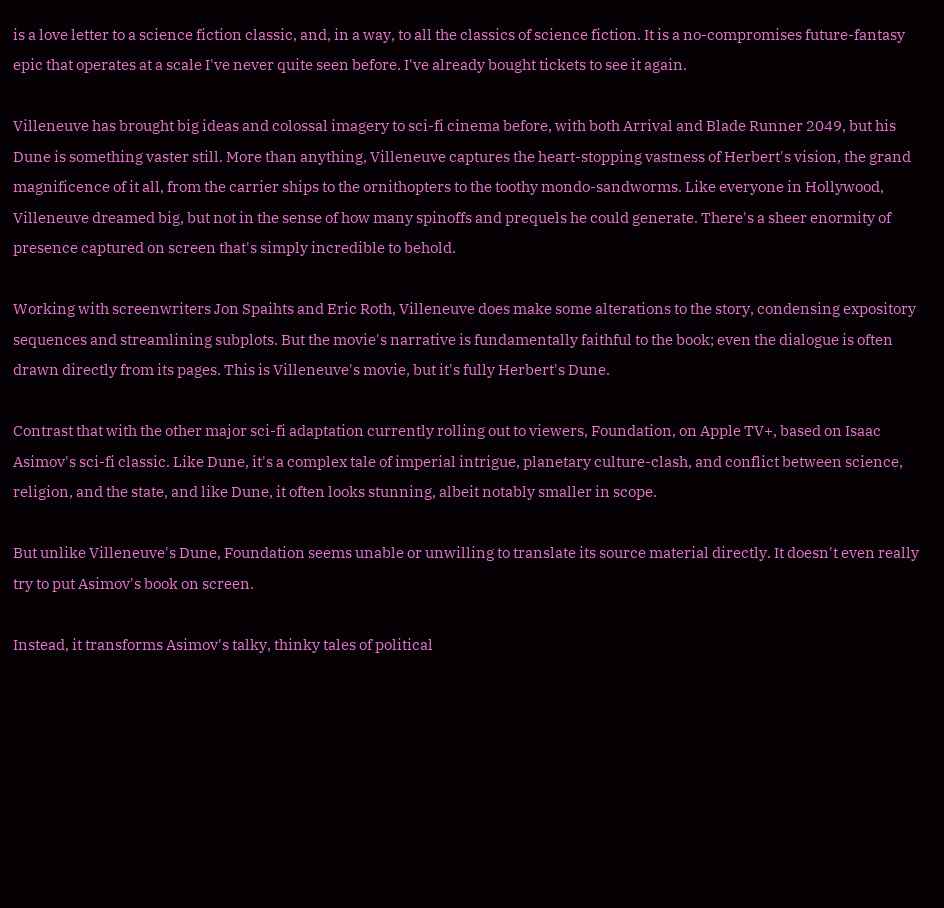is a love letter to a science fiction classic, and, in a way, to all the classics of science fiction. It is a no-compromises future-fantasy epic that operates at a scale I've never quite seen before. I've already bought tickets to see it again.

Villeneuve has brought big ideas and colossal imagery to sci-fi cinema before, with both Arrival and Blade Runner 2049, but his Dune is something vaster still. More than anything, Villeneuve captures the heart-stopping vastness of Herbert's vision, the grand magnificence of it all, from the carrier ships to the ornithopters to the toothy mondo-sandworms. Like everyone in Hollywood, Villeneuve dreamed big, but not in the sense of how many spinoffs and prequels he could generate. There's a sheer enormity of presence captured on screen that's simply incredible to behold.

Working with screenwriters Jon Spaihts and Eric Roth, Villeneuve does make some alterations to the story, condensing expository sequences and streamlining subplots. But the movie's narrative is fundamentally faithful to the book; even the dialogue is often drawn directly from its pages. This is Villeneuve's movie, but it's fully Herbert's Dune.

Contrast that with the other major sci-fi adaptation currently rolling out to viewers, Foundation, on Apple TV+, based on Isaac Asimov's sci-fi classic. Like Dune, it's a complex tale of imperial intrigue, planetary culture-clash, and conflict between science, religion, and the state, and like Dune, it often looks stunning, albeit notably smaller in scope.

But unlike Villeneuve's Dune, Foundation seems unable or unwilling to translate its source material directly. It doesn't even really try to put Asimov's book on screen.

Instead, it transforms Asimov's talky, thinky tales of political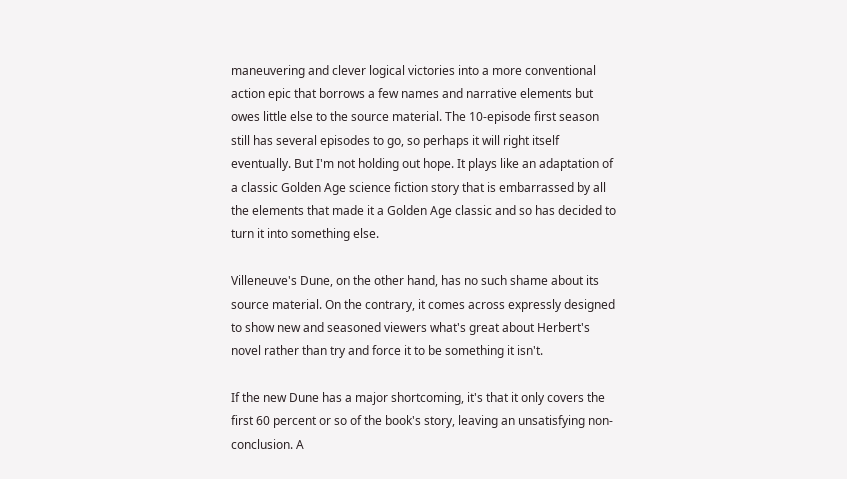maneuvering and clever logical victories into a more conventional action epic that borrows a few names and narrative elements but owes little else to the source material. The 10-episode first season still has several episodes to go, so perhaps it will right itself eventually. But I'm not holding out hope. It plays like an adaptation of a classic Golden Age science fiction story that is embarrassed by all the elements that made it a Golden Age classic and so has decided to turn it into something else.

Villeneuve's Dune, on the other hand, has no such shame about its source material. On the contrary, it comes across expressly designed to show new and seasoned viewers what's great about Herbert's novel rather than try and force it to be something it isn't.

If the new Dune has a major shortcoming, it's that it only covers the first 60 percent or so of the book's story, leaving an unsatisfying non-conclusion. A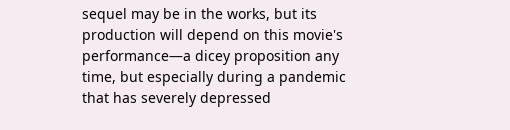sequel may be in the works, but its production will depend on this movie's performance—a dicey proposition any time, but especially during a pandemic that has severely depressed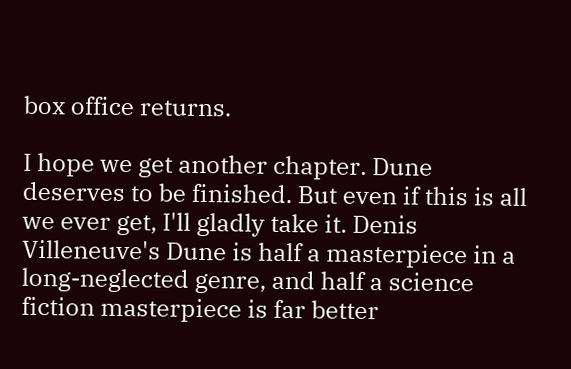box office returns.

I hope we get another chapter. Dune deserves to be finished. But even if this is all we ever get, I'll gladly take it. Denis Villeneuve's Dune is half a masterpiece in a long-neglected genre, and half a science fiction masterpiece is far better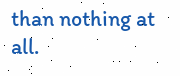than nothing at all.